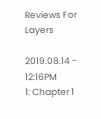Reviews For Layers

2019.08.14 - 12:16PM
1: Chapter 1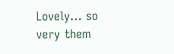Lovely... so very them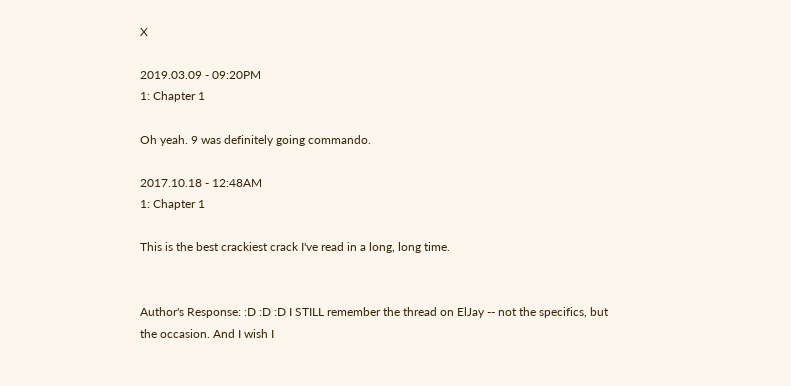X

2019.03.09 - 09:20PM
1: Chapter 1

Oh yeah. 9 was definitely going commando.

2017.10.18 - 12:48AM
1: Chapter 1

This is the best crackiest crack I've read in a long, long time.


Author's Response: :D :D :D I STILL remember the thread on ElJay -- not the specifics, but the occasion. And I wish I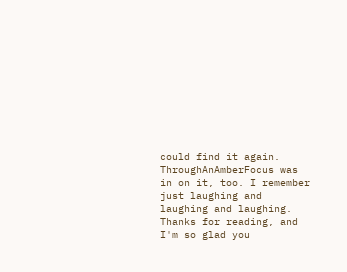could find it again. ThroughAnAmberFocus was in on it, too. I remember just laughing and laughing and laughing. Thanks for reading, and I'm so glad you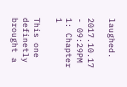laughed.

2017.10.17 - 09:29PM
1: Chapter 1

This one definetly brought a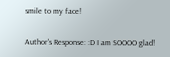smile to my face!

Author's Response: :D I am SOOOO glad!